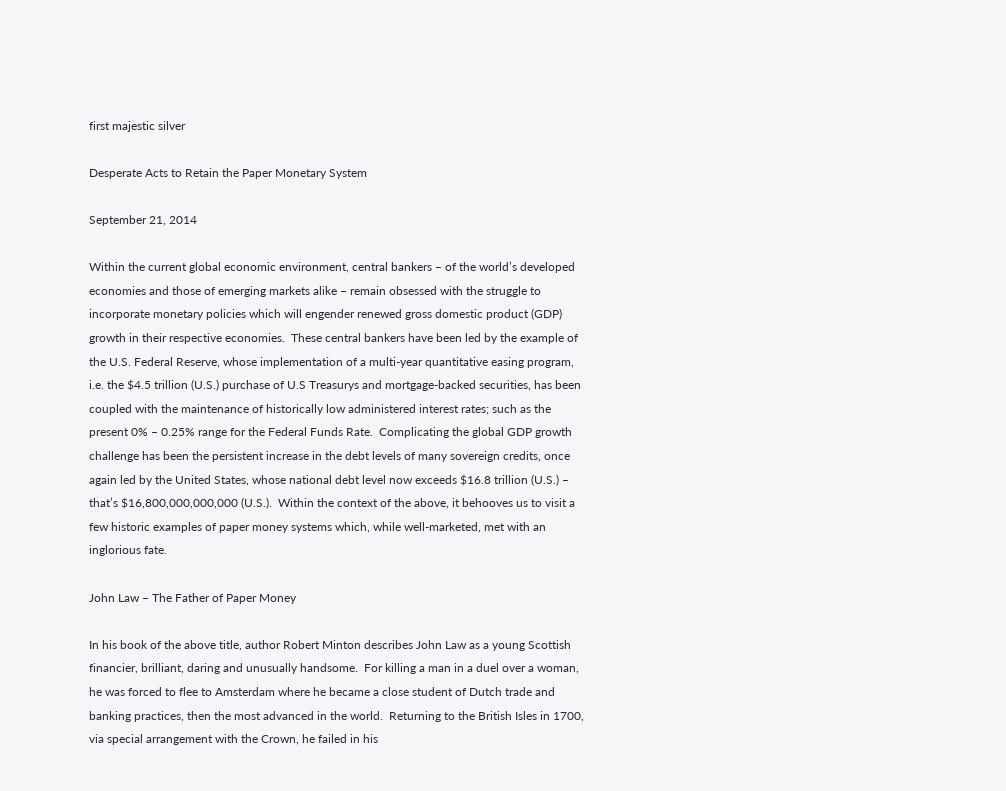first majestic silver

Desperate Acts to Retain the Paper Monetary System

September 21, 2014

Within the current global economic environment, central bankers – of the world’s developed economies and those of emerging markets alike – remain obsessed with the struggle to incorporate monetary policies which will engender renewed gross domestic product (GDP) growth in their respective economies.  These central bankers have been led by the example of the U.S. Federal Reserve, whose implementation of a multi-year quantitative easing program, i.e. the $4.5 trillion (U.S.) purchase of U.S Treasurys and mortgage-backed securities, has been coupled with the maintenance of historically low administered interest rates; such as the present 0% – 0.25% range for the Federal Funds Rate.  Complicating the global GDP growth challenge has been the persistent increase in the debt levels of many sovereign credits, once again led by the United States, whose national debt level now exceeds $16.8 trillion (U.S.) – that’s $16,800,000,000,000 (U.S.).  Within the context of the above, it behooves us to visit a few historic examples of paper money systems which, while well-marketed, met with an inglorious fate.

John Law – The Father of Paper Money

In his book of the above title, author Robert Minton describes John Law as a young Scottish financier, brilliant, daring and unusually handsome.  For killing a man in a duel over a woman, he was forced to flee to Amsterdam where he became a close student of Dutch trade and banking practices, then the most advanced in the world.  Returning to the British Isles in 1700, via special arrangement with the Crown, he failed in his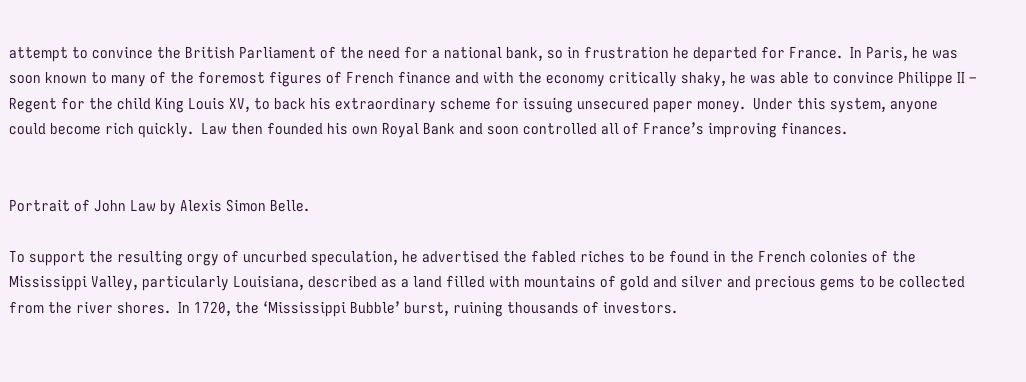attempt to convince the British Parliament of the need for a national bank, so in frustration he departed for France.  In Paris, he was soon known to many of the foremost figures of French finance and with the economy critically shaky, he was able to convince Philippe II – Regent for the child King Louis XV, to back his extraordinary scheme for issuing unsecured paper money.  Under this system, anyone could become rich quickly.  Law then founded his own Royal Bank and soon controlled all of France’s improving finances.


Portrait of John Law by Alexis Simon Belle.

To support the resulting orgy of uncurbed speculation, he advertised the fabled riches to be found in the French colonies of the Mississippi Valley, particularly Louisiana, described as a land filled with mountains of gold and silver and precious gems to be collected from the river shores.  In 1720, the ‘Mississippi Bubble’ burst, ruining thousands of investors.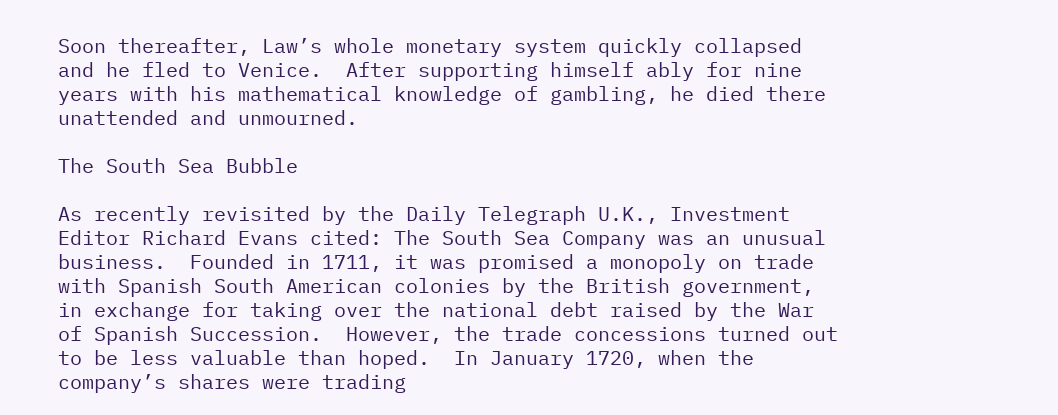Soon thereafter, Law’s whole monetary system quickly collapsed and he fled to Venice.  After supporting himself ably for nine years with his mathematical knowledge of gambling, he died there unattended and unmourned.

The South Sea Bubble

As recently revisited by the Daily Telegraph U.K., Investment Editor Richard Evans cited: The South Sea Company was an unusual business.  Founded in 1711, it was promised a monopoly on trade with Spanish South American colonies by the British government, in exchange for taking over the national debt raised by the War of Spanish Succession.  However, the trade concessions turned out to be less valuable than hoped.  In January 1720, when the company’s shares were trading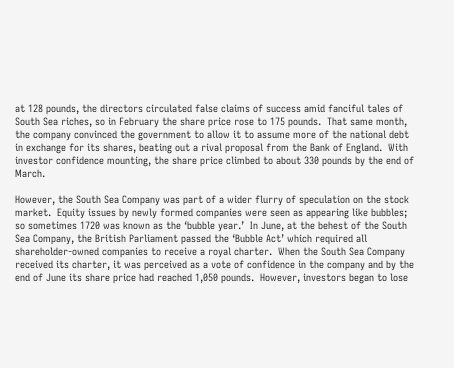at 128 pounds, the directors circulated false claims of success amid fanciful tales of South Sea riches, so in February the share price rose to 175 pounds.  That same month, the company convinced the government to allow it to assume more of the national debt in exchange for its shares, beating out a rival proposal from the Bank of England.  With investor confidence mounting, the share price climbed to about 330 pounds by the end of March.

However, the South Sea Company was part of a wider flurry of speculation on the stock market.  Equity issues by newly formed companies were seen as appearing like bubbles; so sometimes 1720 was known as the ‘bubble year.’  In June, at the behest of the South Sea Company, the British Parliament passed the ‘Bubble Act’ which required all shareholder-owned companies to receive a royal charter.  When the South Sea Company received its charter, it was perceived as a vote of confidence in the company and by the end of June its share price had reached 1,050 pounds.  However, investors began to lose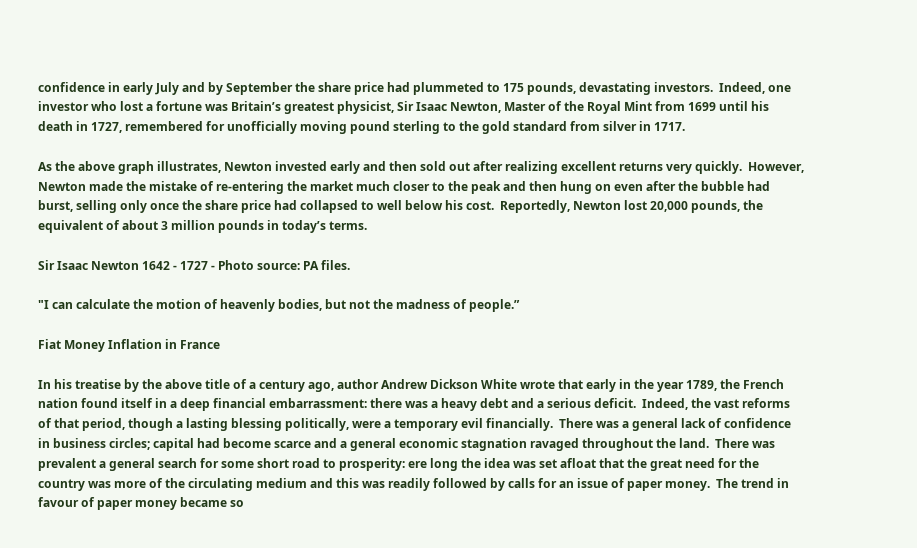confidence in early July and by September the share price had plummeted to 175 pounds, devastating investors.  Indeed, one investor who lost a fortune was Britain’s greatest physicist, Sir Isaac Newton, Master of the Royal Mint from 1699 until his death in 1727, remembered for unofficially moving pound sterling to the gold standard from silver in 1717.

As the above graph illustrates, Newton invested early and then sold out after realizing excellent returns very quickly.  However, Newton made the mistake of re-entering the market much closer to the peak and then hung on even after the bubble had burst, selling only once the share price had collapsed to well below his cost.  Reportedly, Newton lost 20,000 pounds, the equivalent of about 3 million pounds in today’s terms.

Sir Isaac Newton 1642 - 1727 - Photo source: PA files.

"I can calculate the motion of heavenly bodies, but not the madness of people.”

Fiat Money Inflation in France

In his treatise by the above title of a century ago, author Andrew Dickson White wrote that early in the year 1789, the French nation found itself in a deep financial embarrassment: there was a heavy debt and a serious deficit.  Indeed, the vast reforms of that period, though a lasting blessing politically, were a temporary evil financially.  There was a general lack of confidence in business circles; capital had become scarce and a general economic stagnation ravaged throughout the land.  There was prevalent a general search for some short road to prosperity: ere long the idea was set afloat that the great need for the country was more of the circulating medium and this was readily followed by calls for an issue of paper money.  The trend in favour of paper money became so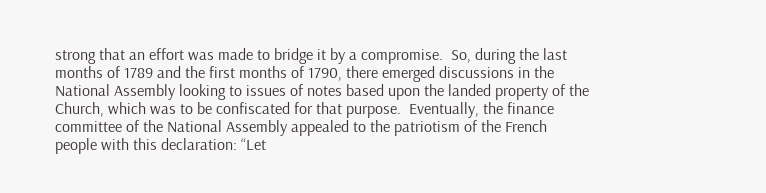strong that an effort was made to bridge it by a compromise.  So, during the last months of 1789 and the first months of 1790, there emerged discussions in the National Assembly looking to issues of notes based upon the landed property of the Church, which was to be confiscated for that purpose.  Eventually, the finance committee of the National Assembly appealed to the patriotism of the French people with this declaration: “Let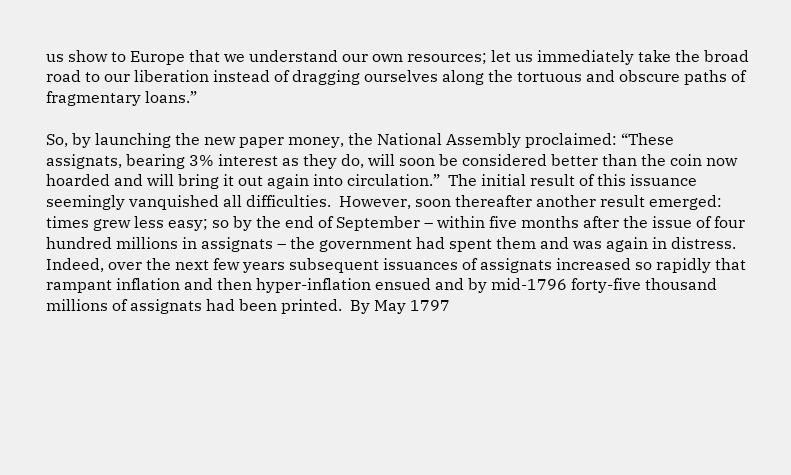us show to Europe that we understand our own resources; let us immediately take the broad road to our liberation instead of dragging ourselves along the tortuous and obscure paths of fragmentary loans.”

So, by launching the new paper money, the National Assembly proclaimed: “These assignats, bearing 3% interest as they do, will soon be considered better than the coin now hoarded and will bring it out again into circulation.”  The initial result of this issuance seemingly vanquished all difficulties.  However, soon thereafter another result emerged: times grew less easy; so by the end of September – within five months after the issue of four hundred millions in assignats – the government had spent them and was again in distress.  Indeed, over the next few years subsequent issuances of assignats increased so rapidly that rampant inflation and then hyper-inflation ensued and by mid-1796 forty-five thousand millions of assignats had been printed.  By May 1797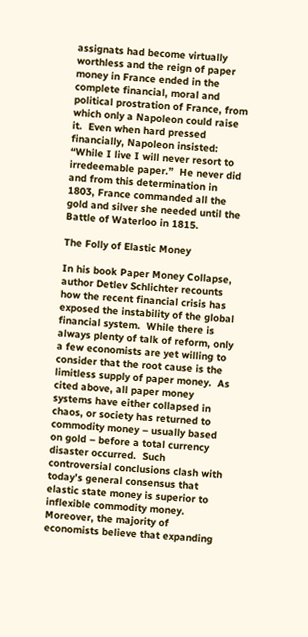assignats had become virtually worthless and the reign of paper money in France ended in the complete financial, moral and political prostration of France, from which only a Napoleon could raise it.  Even when hard pressed financially, Napoleon insisted: “While I live I will never resort to irredeemable paper.”  He never did and from this determination in 1803, France commanded all the gold and silver she needed until the Battle of Waterloo in 1815.

The Folly of Elastic Money

In his book Paper Money Collapse, author Detlev Schlichter recounts how the recent financial crisis has exposed the instability of the global financial system.  While there is always plenty of talk of reform, only a few economists are yet willing to consider that the root cause is the limitless supply of paper money.  As cited above, all paper money systems have either collapsed in chaos, or society has returned to commodity money – usually based on gold – before a total currency disaster occurred.  Such controversial conclusions clash with today’s general consensus that elastic state money is superior to inflexible commodity money.  Moreover, the majority of economists believe that expanding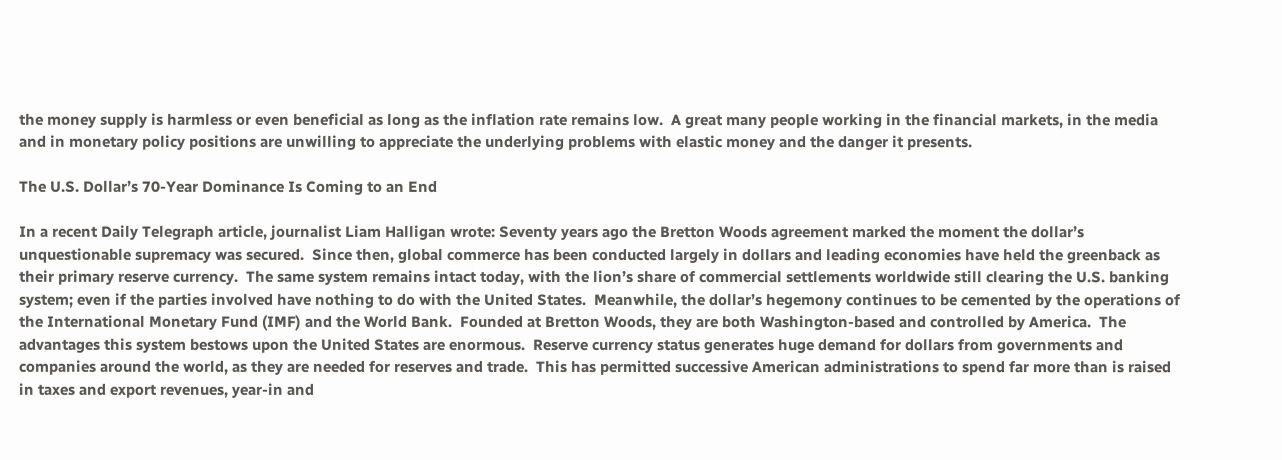the money supply is harmless or even beneficial as long as the inflation rate remains low.  A great many people working in the financial markets, in the media and in monetary policy positions are unwilling to appreciate the underlying problems with elastic money and the danger it presents.

The U.S. Dollar’s 70-Year Dominance Is Coming to an End

In a recent Daily Telegraph article, journalist Liam Halligan wrote: Seventy years ago the Bretton Woods agreement marked the moment the dollar’s unquestionable supremacy was secured.  Since then, global commerce has been conducted largely in dollars and leading economies have held the greenback as their primary reserve currency.  The same system remains intact today, with the lion’s share of commercial settlements worldwide still clearing the U.S. banking system; even if the parties involved have nothing to do with the United States.  Meanwhile, the dollar’s hegemony continues to be cemented by the operations of the International Monetary Fund (IMF) and the World Bank.  Founded at Bretton Woods, they are both Washington-based and controlled by America.  The advantages this system bestows upon the United States are enormous.  Reserve currency status generates huge demand for dollars from governments and companies around the world, as they are needed for reserves and trade.  This has permitted successive American administrations to spend far more than is raised in taxes and export revenues, year-in and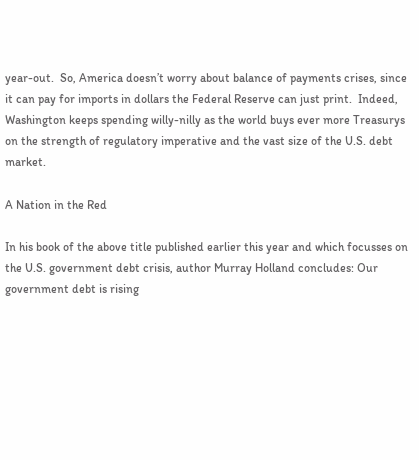year-out.  So, America doesn’t worry about balance of payments crises, since it can pay for imports in dollars the Federal Reserve can just print.  Indeed, Washington keeps spending willy-nilly as the world buys ever more Treasurys on the strength of regulatory imperative and the vast size of the U.S. debt market.

A Nation in the Red

In his book of the above title published earlier this year and which focusses on the U.S. government debt crisis, author Murray Holland concludes: Our government debt is rising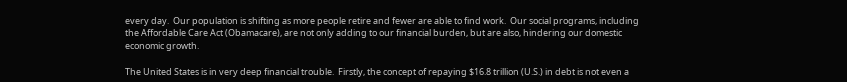every day.  Our population is shifting as more people retire and fewer are able to find work.  Our social programs, including the Affordable Care Act (Obamacare), are not only adding to our financial burden, but are also, hindering our domestic economic growth.

The United States is in very deep financial trouble.  Firstly, the concept of repaying $16.8 trillion (U.S.) in debt is not even a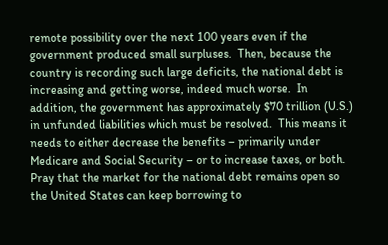remote possibility over the next 100 years even if the government produced small surpluses.  Then, because the country is recording such large deficits, the national debt is increasing and getting worse, indeed much worse.  In addition, the government has approximately $70 trillion (U.S.) in unfunded liabilities which must be resolved.  This means it needs to either decrease the benefits – primarily under Medicare and Social Security – or to increase taxes, or both.  Pray that the market for the national debt remains open so the United States can keep borrowing to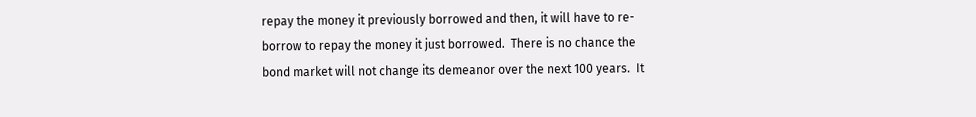repay the money it previously borrowed and then, it will have to re-borrow to repay the money it just borrowed.  There is no chance the bond market will not change its demeanor over the next 100 years.  It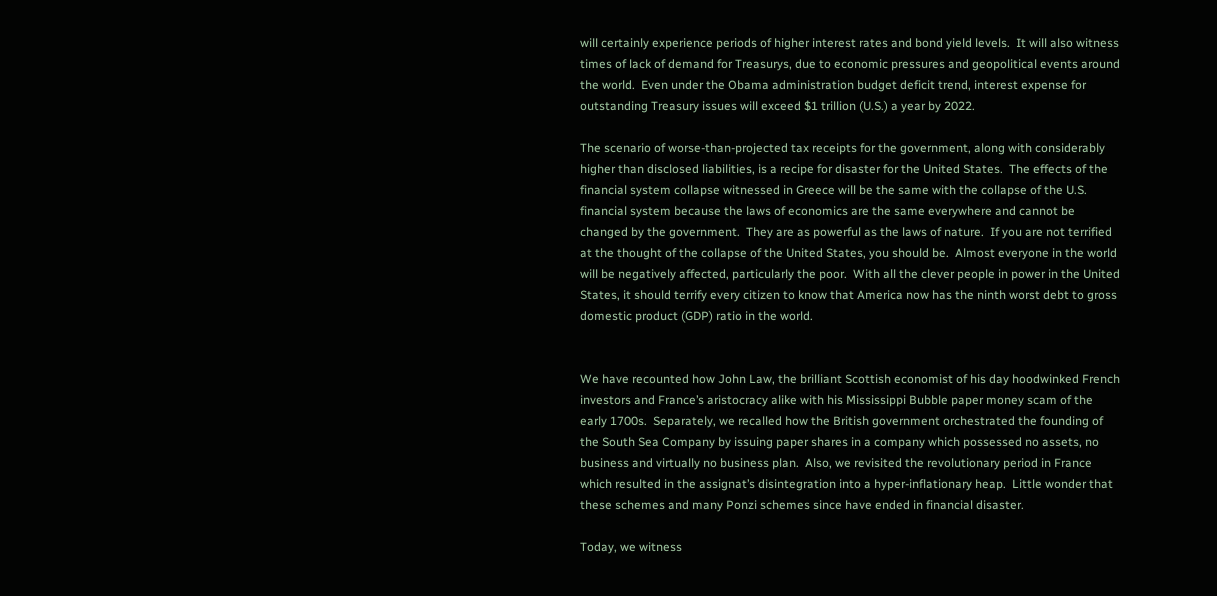will certainly experience periods of higher interest rates and bond yield levels.  It will also witness times of lack of demand for Treasurys, due to economic pressures and geopolitical events around the world.  Even under the Obama administration budget deficit trend, interest expense for outstanding Treasury issues will exceed $1 trillion (U.S.) a year by 2022.

The scenario of worse-than-projected tax receipts for the government, along with considerably higher than disclosed liabilities, is a recipe for disaster for the United States.  The effects of the financial system collapse witnessed in Greece will be the same with the collapse of the U.S. financial system because the laws of economics are the same everywhere and cannot be changed by the government.  They are as powerful as the laws of nature.  If you are not terrified at the thought of the collapse of the United States, you should be.  Almost everyone in the world will be negatively affected, particularly the poor.  With all the clever people in power in the United States, it should terrify every citizen to know that America now has the ninth worst debt to gross domestic product (GDP) ratio in the world.


We have recounted how John Law, the brilliant Scottish economist of his day hoodwinked French investors and France’s aristocracy alike with his Mississippi Bubble paper money scam of the early 1700s.  Separately, we recalled how the British government orchestrated the founding of the South Sea Company by issuing paper shares in a company which possessed no assets, no business and virtually no business plan.  Also, we revisited the revolutionary period in France which resulted in the assignat’s disintegration into a hyper-inflationary heap.  Little wonder that these schemes and many Ponzi schemes since have ended in financial disaster.

Today, we witness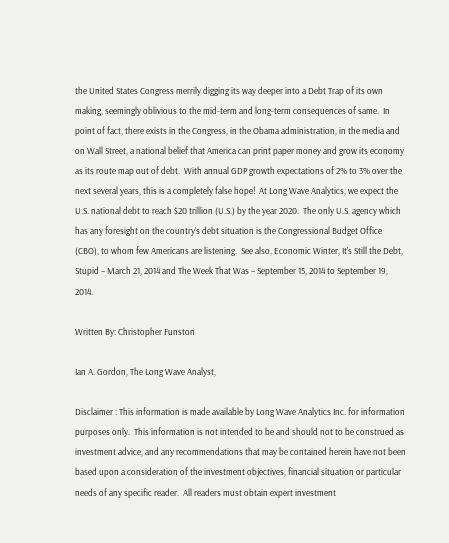the United States Congress merrily digging its way deeper into a Debt Trap of its own making, seemingly oblivious to the mid-term and long-term consequences of same.  In point of fact, there exists in the Congress, in the Obama administration, in the media and on Wall Street, a national belief that America can print paper money and grow its economy as its route map out of debt.  With annual GDP growth expectations of 2% to 3% over the next several years, this is a completely false hope!  At Long Wave Analytics, we expect the U.S. national debt to reach $20 trillion (U.S.) by the year 2020.  The only U.S. agency which has any foresight on the country’s debt situation is the Congressional Budget Office (CBO), to whom few Americans are listening.  See also, Economic Winter, It’s Still the Debt, Stupid – March 21, 2014 and The Week That Was – September 15, 2014 to September 19, 2014.

Written By: Christopher Funston

Ian A. Gordon, The Long Wave Analyst,

Disclaimer : This information is made available by Long Wave Analytics Inc. for information purposes only.  This information is not intended to be and should not to be construed as investment advice, and any recommendations that may be contained herein have not been based upon a consideration of the investment objectives, financial situation or particular needs of any specific reader.  All readers must obtain expert investment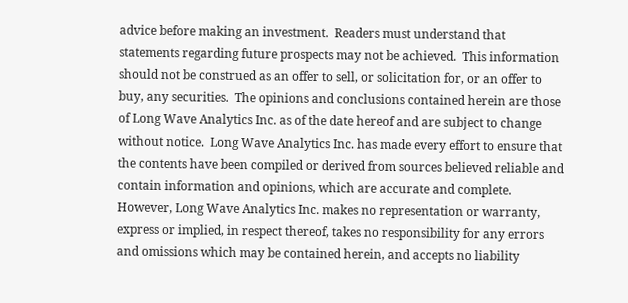advice before making an investment.  Readers must understand that statements regarding future prospects may not be achieved.  This information should not be construed as an offer to sell, or solicitation for, or an offer to buy, any securities.  The opinions and conclusions contained herein are those of Long Wave Analytics Inc. as of the date hereof and are subject to change without notice.  Long Wave Analytics Inc. has made every effort to ensure that the contents have been compiled or derived from sources believed reliable and contain information and opinions, which are accurate and complete. However, Long Wave Analytics Inc. makes no representation or warranty, express or implied, in respect thereof, takes no responsibility for any errors and omissions which may be contained herein, and accepts no liability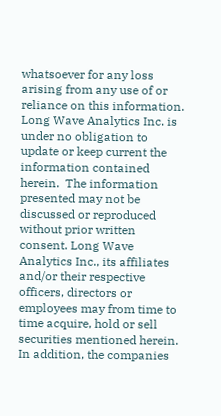whatsoever for any loss arising from any use of or reliance on this information.  Long Wave Analytics Inc. is under no obligation to update or keep current the information contained herein.  The information presented may not be discussed or reproduced without prior written consent. Long Wave Analytics Inc., its affiliates and/or their respective officers, directors or employees may from time to time acquire, hold or sell securities mentioned herein. In addition, the companies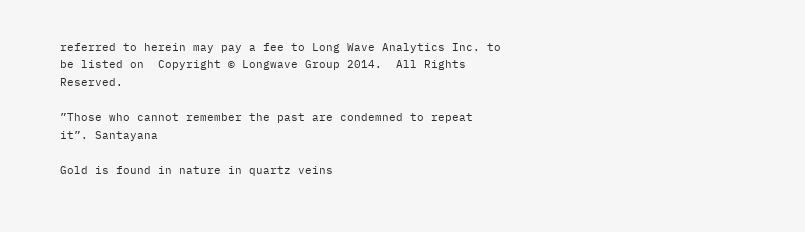referred to herein may pay a fee to Long Wave Analytics Inc. to be listed on  Copyright © Longwave Group 2014.  All Rights Reserved.

”Those who cannot remember the past are condemned to repeat it”. Santayana

Gold is found in nature in quartz veins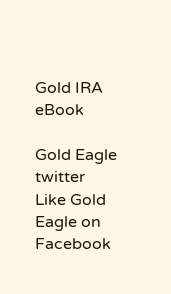Gold IRA eBook

Gold Eagle twitter                Like Gold Eagle on Facebook